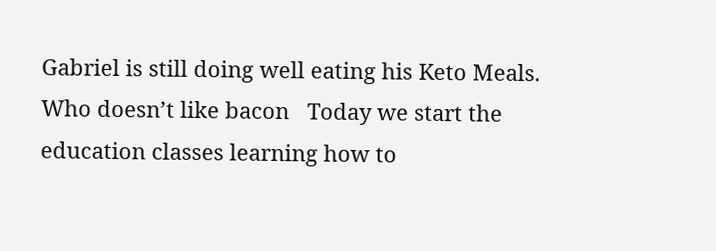Gabriel is still doing well eating his Keto Meals.  Who doesn’t like bacon   Today we start the education classes learning how to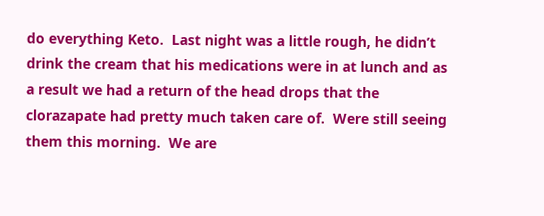do everything Keto.  Last night was a little rough, he didn’t drink the cream that his medications were in at lunch and as a result we had a return of the head drops that the clorazapate had pretty much taken care of.  Were still seeing them this morning.  We are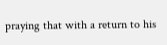praying that with a return to his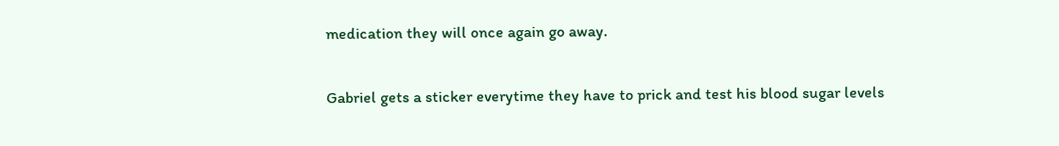medication they will once again go away.

Gabriel gets a sticker everytime they have to prick and test his blood sugar levels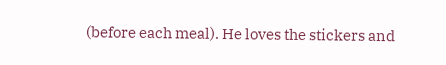(before each meal). He loves the stickers and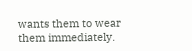wants them to wear them immediately.